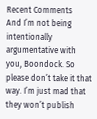Recent Comments
And I’m not being intentionally argumentative with you, Boondock. So please don’t take it that way. I’m just mad that they won’t publish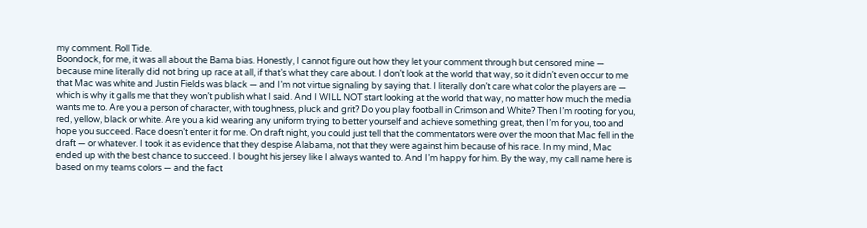my comment. Roll Tide.
Boondock, for me, it was all about the Bama bias. Honestly, I cannot figure out how they let your comment through but censored mine — because mine literally did not bring up race at all, if that’s what they care about. I don’t look at the world that way, so it didn’t even occur to me that Mac was white and Justin Fields was black — and I’m not virtue signaling by saying that. I literally don’t care what color the players are — which is why it galls me that they won’t publish what I said. And I WILL NOT start looking at the world that way, no matter how much the media wants me to. Are you a person of character, with toughness, pluck and grit? Do you play football in Crimson and White? Then I’m rooting for you, red, yellow, black or white. Are you a kid wearing any uniform trying to better yourself and achieve something great, then I’m for you, too and hope you succeed. Race doesn’t enter it for me. On draft night, you could just tell that the commentators were over the moon that Mac fell in the draft — or whatever. I took it as evidence that they despise Alabama, not that they were against him because of his race. In my mind, Mac ended up with the best chance to succeed. I bought his jersey like I always wanted to. And I’m happy for him. By the way, my call name here is based on my teams colors — and the fact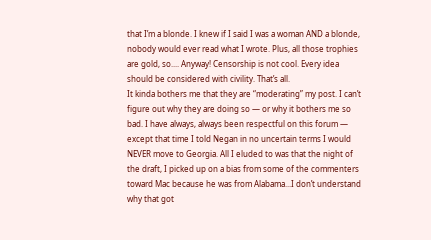that I’m a blonde. I knew if I said I was a woman AND a blonde, nobody would ever read what I wrote. Plus, all those trophies are gold, so.... Anyway! Censorship is not cool. Every idea should be considered with civility. That’s all.
It kinda bothers me that they are “moderating” my post. I can’t figure out why they are doing so — or why it bothers me so bad. I have always, always been respectful on this forum — except that time I told Negan in no uncertain terms I would NEVER move to Georgia. All I eluded to was that the night of the draft, I picked up on a bias from some of the commenters toward Mac because he was from Alabama...I don’t understand why that got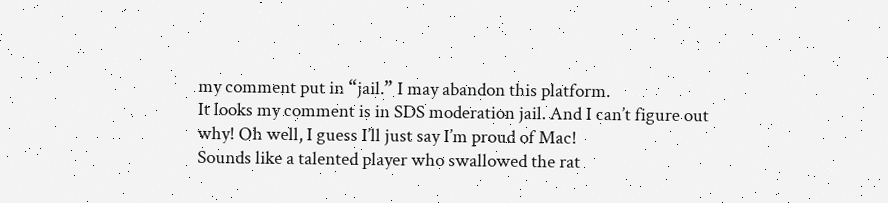my comment put in “jail.” I may abandon this platform.
It looks my comment is in SDS moderation jail. And I can’t figure out why! Oh well, I guess I’ll just say I’m proud of Mac!
Sounds like a talented player who swallowed the rat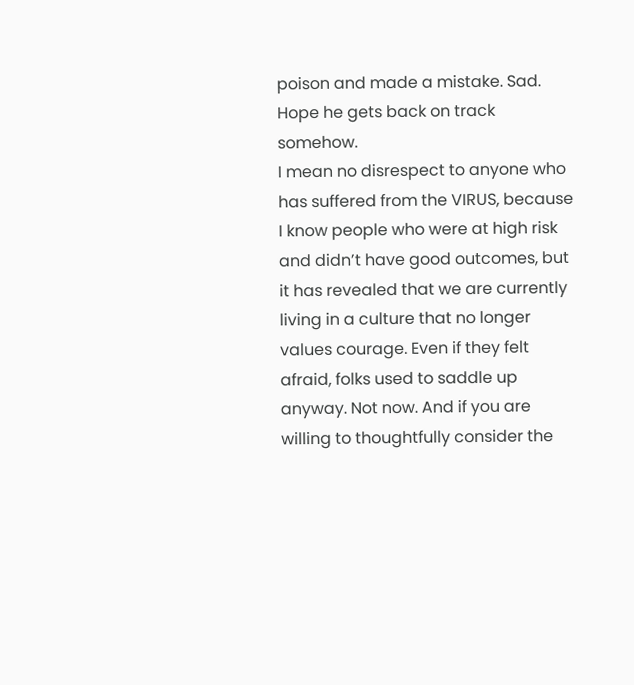poison and made a mistake. Sad. Hope he gets back on track somehow.
I mean no disrespect to anyone who has suffered from the VIRUS, because I know people who were at high risk and didn’t have good outcomes, but it has revealed that we are currently living in a culture that no longer values courage. Even if they felt afraid, folks used to saddle up anyway. Not now. And if you are willing to thoughtfully consider the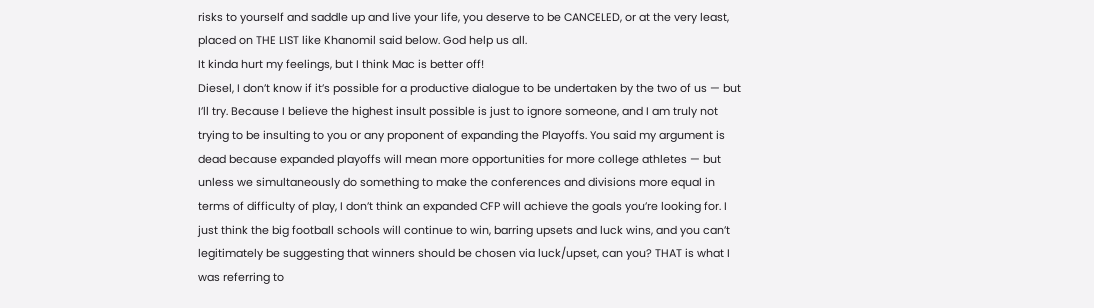risks to yourself and saddle up and live your life, you deserve to be CANCELED, or at the very least, placed on THE LIST like Khanomil said below. God help us all.
It kinda hurt my feelings, but I think Mac is better off!
Diesel, I don’t know if it’s possible for a productive dialogue to be undertaken by the two of us — but I’ll try. Because I believe the highest insult possible is just to ignore someone, and I am truly not trying to be insulting to you or any proponent of expanding the Playoffs. You said my argument is dead because expanded playoffs will mean more opportunities for more college athletes — but unless we simultaneously do something to make the conferences and divisions more equal in terms of difficulty of play, I don’t think an expanded CFP will achieve the goals you’re looking for. I just think the big football schools will continue to win, barring upsets and luck wins, and you can’t legitimately be suggesting that winners should be chosen via luck/upset, can you? THAT is what I was referring to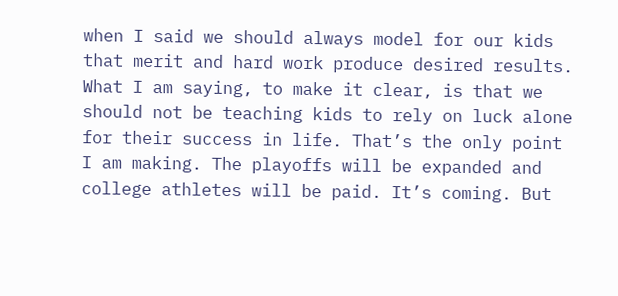when I said we should always model for our kids that merit and hard work produce desired results. What I am saying, to make it clear, is that we should not be teaching kids to rely on luck alone for their success in life. That’s the only point I am making. The playoffs will be expanded and college athletes will be paid. It’s coming. But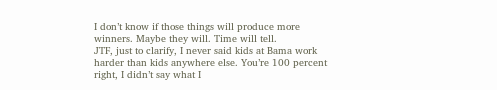I don’t know if those things will produce more winners. Maybe they will. Time will tell.
JTF, just to clarify, I never said kids at Bama work harder than kids anywhere else. You’re 100 percent right, I didn’t say what I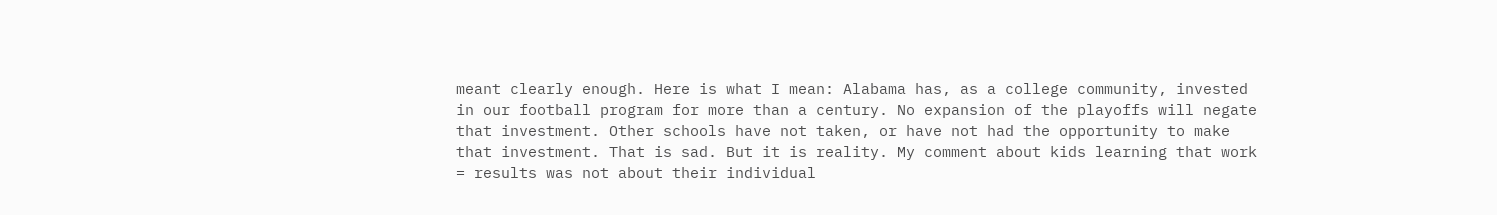meant clearly enough. Here is what I mean: Alabama has, as a college community, invested in our football program for more than a century. No expansion of the playoffs will negate that investment. Other schools have not taken, or have not had the opportunity to make that investment. That is sad. But it is reality. My comment about kids learning that work = results was not about their individual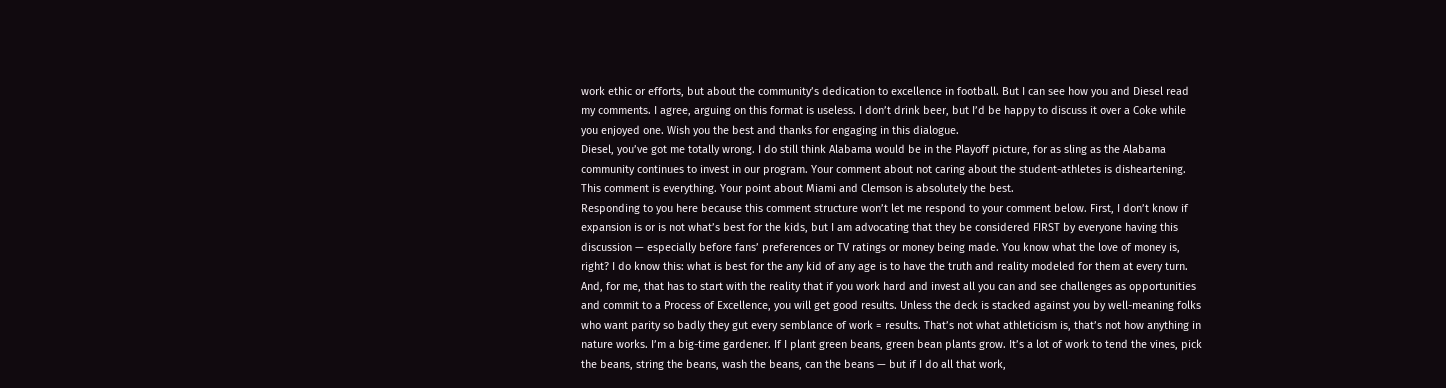work ethic or efforts, but about the community’s dedication to excellence in football. But I can see how you and Diesel read my comments. I agree, arguing on this format is useless. I don’t drink beer, but I’d be happy to discuss it over a Coke while you enjoyed one. Wish you the best and thanks for engaging in this dialogue.
Diesel, you’ve got me totally wrong. I do still think Alabama would be in the Playoff picture, for as sling as the Alabama community continues to invest in our program. Your comment about not caring about the student-athletes is disheartening.
This comment is everything. Your point about Miami and Clemson is absolutely the best.
Responding to you here because this comment structure won’t let me respond to your comment below. First, I don’t know if expansion is or is not what’s best for the kids, but I am advocating that they be considered FIRST by everyone having this discussion — especially before fans’ preferences or TV ratings or money being made. You know what the love of money is, right? I do know this: what is best for the any kid of any age is to have the truth and reality modeled for them at every turn. And, for me, that has to start with the reality that if you work hard and invest all you can and see challenges as opportunities and commit to a Process of Excellence, you will get good results. Unless the deck is stacked against you by well-meaning folks who want parity so badly they gut every semblance of work = results. That’s not what athleticism is, that’s not how anything in nature works. I’m a big-time gardener. If I plant green beans, green bean plants grow. It’s a lot of work to tend the vines, pick the beans, string the beans, wash the beans, can the beans — but if I do all that work,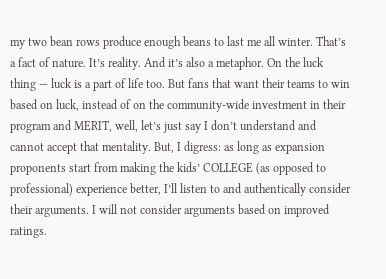my two bean rows produce enough beans to last me all winter. That’s a fact of nature. It’s reality. And it’s also a metaphor. On the luck thing — luck is a part of life too. But fans that want their teams to win based on luck, instead of on the community-wide investment in their program and MERIT, well, let’s just say I don’t understand and cannot accept that mentality. But, I digress: as long as expansion proponents start from making the kids’ COLLEGE (as opposed to professional) experience better, I’ll listen to and authentically consider their arguments. I will not consider arguments based on improved ratings.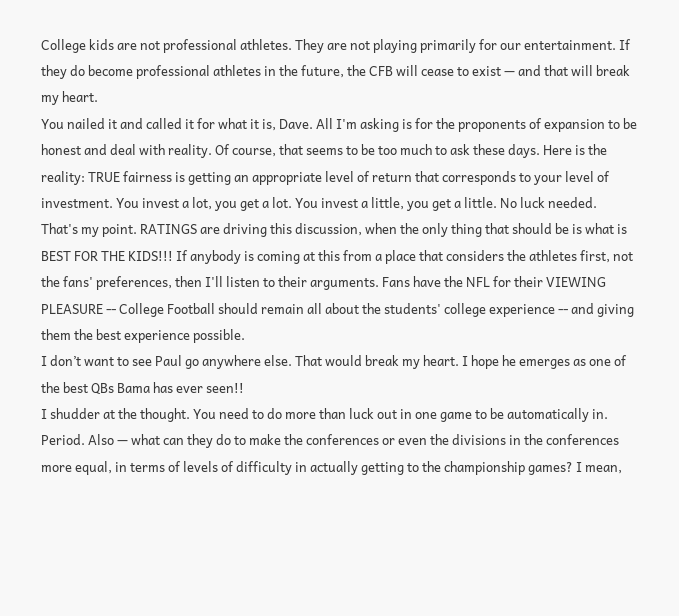College kids are not professional athletes. They are not playing primarily for our entertainment. If they do become professional athletes in the future, the CFB will cease to exist — and that will break my heart.
You nailed it and called it for what it is, Dave. All I'm asking is for the proponents of expansion to be honest and deal with reality. Of course, that seems to be too much to ask these days. Here is the reality: TRUE fairness is getting an appropriate level of return that corresponds to your level of investment. You invest a lot, you get a lot. You invest a little, you get a little. No luck needed.
That's my point. RATINGS are driving this discussion, when the only thing that should be is what is BEST FOR THE KIDS!!! If anybody is coming at this from a place that considers the athletes first, not the fans' preferences, then I'll listen to their arguments. Fans have the NFL for their VIEWING PLEASURE -- College Football should remain all about the students' college experience -- and giving them the best experience possible.
I don’t want to see Paul go anywhere else. That would break my heart. I hope he emerges as one of the best QBs Bama has ever seen!!
I shudder at the thought. You need to do more than luck out in one game to be automatically in. Period. Also — what can they do to make the conferences or even the divisions in the conferences more equal, in terms of levels of difficulty in actually getting to the championship games? I mean,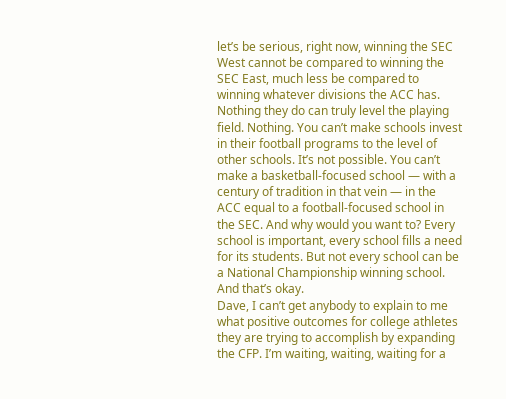let’s be serious, right now, winning the SEC West cannot be compared to winning the SEC East, much less be compared to winning whatever divisions the ACC has. Nothing they do can truly level the playing field. Nothing. You can’t make schools invest in their football programs to the level of other schools. It’s not possible. You can’t make a basketball-focused school — with a century of tradition in that vein — in the ACC equal to a football-focused school in the SEC. And why would you want to? Every school is important, every school fills a need for its students. But not every school can be a National Championship winning school. And that’s okay.
Dave, I can’t get anybody to explain to me what positive outcomes for college athletes they are trying to accomplish by expanding the CFP. I’m waiting, waiting, waiting for a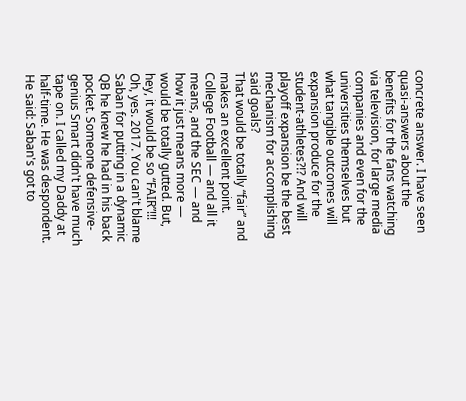concrete answer. I have seen quasi-answers about the benefits for the fans watching via television, for large media companies and even for the universities themselves but what tangible outcomes will expansion produce for the student-athletes?!? And will playoff expansion be the best mechanism for accomplishing said goals?
That would be totally “fair” and makes an excellent point. College Football — and all it means, and the SEC — and how it just means more — would be totally gutted. But, hey, it would be so “FAIR”!!!
Oh, yes. 2017. You can't blame Saban for putting in a dynamic QB he knew he had in his back pocket. Someone defensive-genius Smart didn't have much tape on. I called my Daddy at half-time. He was despondent. He said: Saban's got to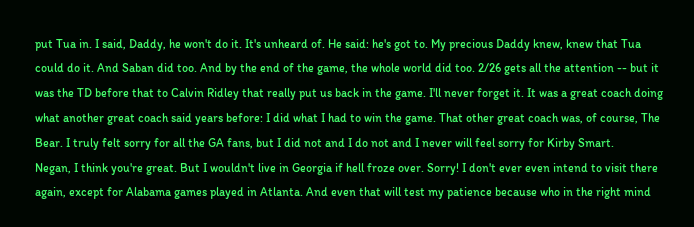put Tua in. I said, Daddy, he won't do it. It's unheard of. He said: he's got to. My precious Daddy knew, knew that Tua could do it. And Saban did too. And by the end of the game, the whole world did too. 2/26 gets all the attention -- but it was the TD before that to Calvin Ridley that really put us back in the game. I'll never forget it. It was a great coach doing what another great coach said years before: I did what I had to win the game. That other great coach was, of course, The Bear. I truly felt sorry for all the GA fans, but I did not and I do not and I never will feel sorry for Kirby Smart.
Negan, I think you're great. But I wouldn't live in Georgia if hell froze over. Sorry! I don't ever even intend to visit there again, except for Alabama games played in Atlanta. And even that will test my patience because who in the right mind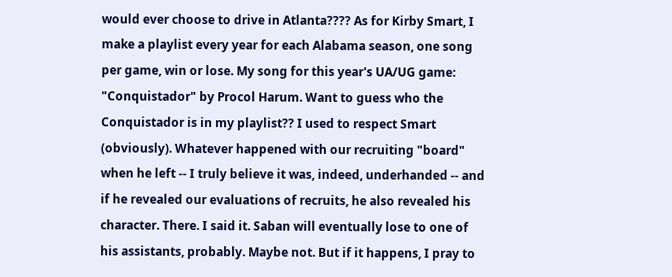would ever choose to drive in Atlanta???? As for Kirby Smart, I make a playlist every year for each Alabama season, one song per game, win or lose. My song for this year's UA/UG game: "Conquistador" by Procol Harum. Want to guess who the Conquistador is in my playlist?? I used to respect Smart (obviously). Whatever happened with our recruiting "board" when he left -- I truly believe it was, indeed, underhanded -- and if he revealed our evaluations of recruits, he also revealed his character. There. I said it. Saban will eventually lose to one of his assistants, probably. Maybe not. But if it happens, I pray to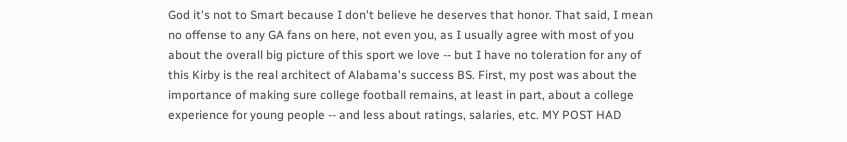God it's not to Smart because I don't believe he deserves that honor. That said, I mean no offense to any GA fans on here, not even you, as I usually agree with most of you about the overall big picture of this sport we love -- but I have no toleration for any of this Kirby is the real architect of Alabama's success BS. First, my post was about the importance of making sure college football remains, at least in part, about a college experience for young people -- and less about ratings, salaries, etc. MY POST HAD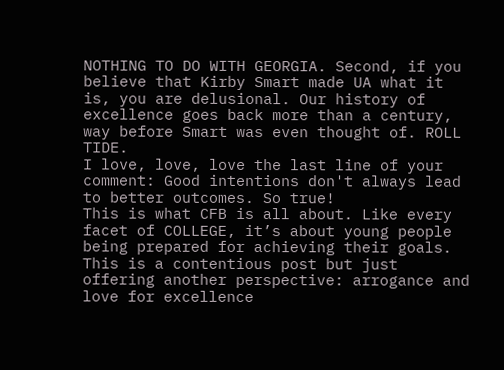NOTHING TO DO WITH GEORGIA. Second, if you believe that Kirby Smart made UA what it is, you are delusional. Our history of excellence goes back more than a century, way before Smart was even thought of. ROLL TIDE.
I love, love, love the last line of your comment: Good intentions don't always lead to better outcomes. So true!
This is what CFB is all about. Like every facet of COLLEGE, it’s about young people being prepared for achieving their goals.
This is a contentious post but just offering another perspective: arrogance and love for excellence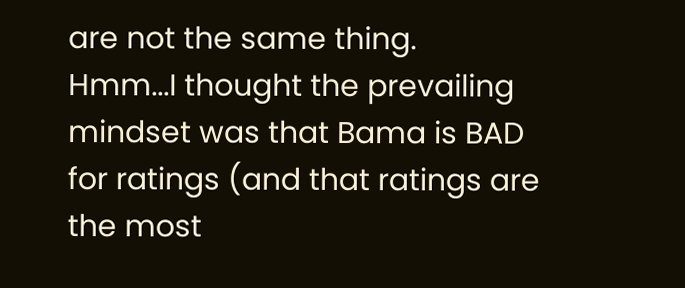are not the same thing.
Hmm...I thought the prevailing mindset was that Bama is BAD for ratings (and that ratings are the most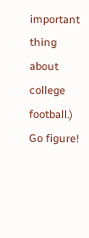important thing about college football.) Go figure!